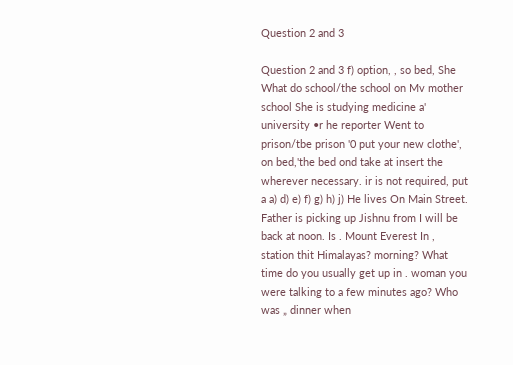Question 2 and 3

Question 2 and 3 f) option, , so bed, She What do school/the school on Mv mother school She is studying medicine a' university •r he reporter Went to prison/tbe prison '0 put your new clothe', on bed,'the bed ond take at insert the wherever necessary. ir is not required, put a a) d) e) f) g) h) j) He lives On Main Street. Father is picking up Jishnu from I will be back at noon. Is . Mount Everest In , station thit Himalayas? morning? What time do you usually get up in . woman you were talking to a few minutes ago? Who was „ dinner when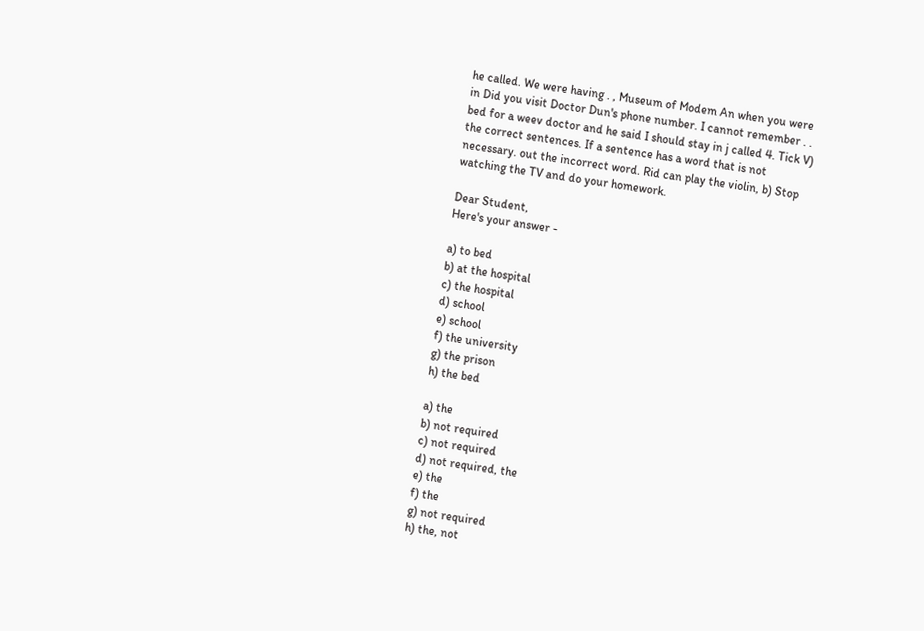he called. We were having . , Museum of Modem An when you were in Did you visit Doctor Dun's phone number. I cannot remember . . bed for a weev doctor and he said I should stay in j called 4. Tick V) the correct sentences. If a sentence has a word that is not necessary. out the incorrect word. Rid can play the violin, b) Stop watching the TV and do your homework.

Dear Student,
Here's your answer -

a) to bed
b) at the hospital
c) the hospital
d) school
e) school
f) the university
g) the prison
h) the bed

a) the
b) not required
c) not required
d) not required, the
e) the
f) the
g) not required
h) the, not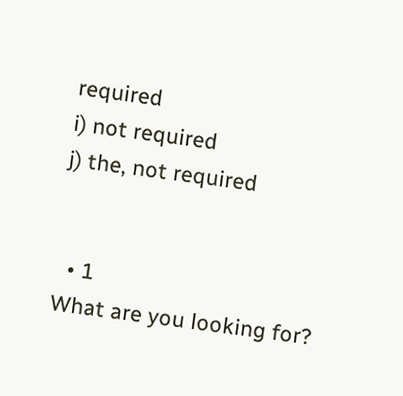required
i) not required
j) the, not required


  • 1
What are you looking for?